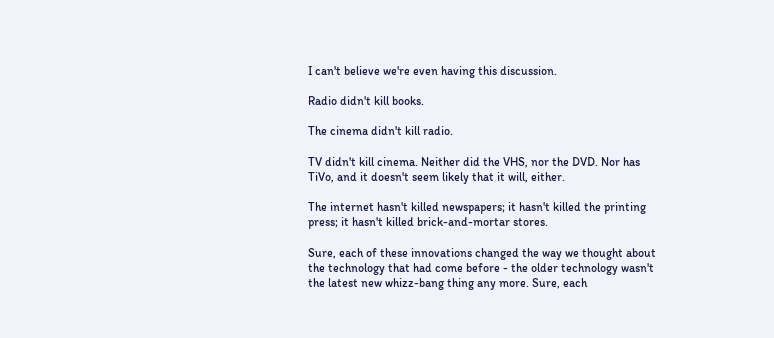I can't believe we're even having this discussion.

Radio didn't kill books.

The cinema didn't kill radio.

TV didn't kill cinema. Neither did the VHS, nor the DVD. Nor has TiVo, and it doesn't seem likely that it will, either.

The internet hasn't killed newspapers; it hasn't killed the printing press; it hasn't killed brick-and-mortar stores.

Sure, each of these innovations changed the way we thought about the technology that had come before - the older technology wasn't the latest new whizz-bang thing any more. Sure, each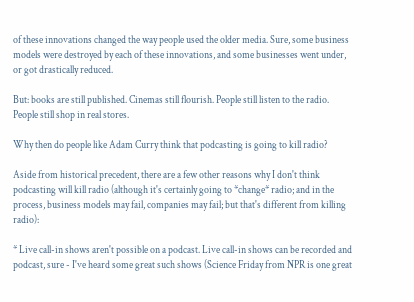of these innovations changed the way people used the older media. Sure, some business models were destroyed by each of these innovations, and some businesses went under, or got drastically reduced.

But: books are still published. Cinemas still flourish. People still listen to the radio. People still shop in real stores.

Why then do people like Adam Curry think that podcasting is going to kill radio?

Aside from historical precedent, there are a few other reasons why I don't think podcasting will kill radio (although it's certainly going to *change* radio; and in the process, business models may fail, companies may fail; but that's different from killing radio):

* Live call-in shows aren't possible on a podcast. Live call-in shows can be recorded and podcast, sure - I've heard some great such shows (Science Friday from NPR is one great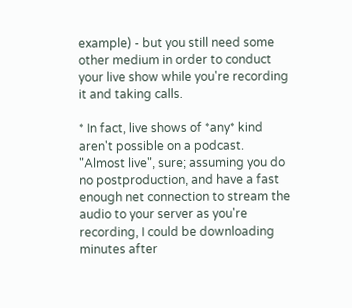example) - but you still need some other medium in order to conduct your live show while you're recording it and taking calls.

* In fact, live shows of *any* kind aren't possible on a podcast. "Almost live", sure; assuming you do no postproduction, and have a fast enough net connection to stream the audio to your server as you're recording, I could be downloading minutes after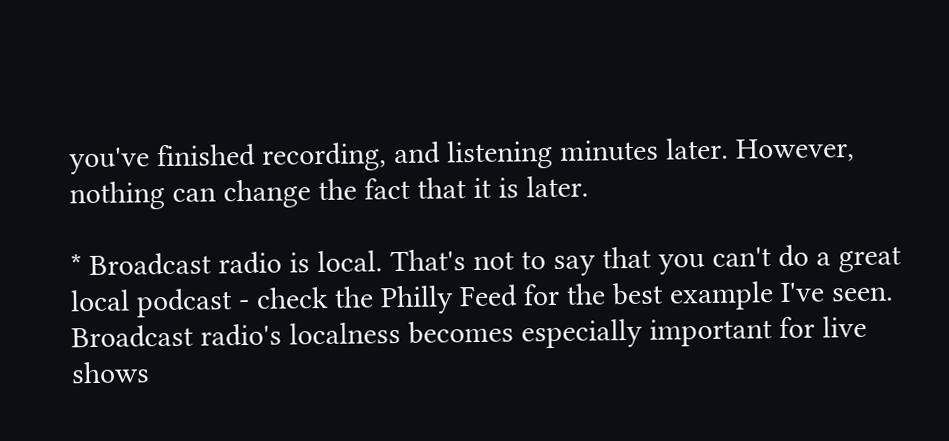you've finished recording, and listening minutes later. However, nothing can change the fact that it is later.

* Broadcast radio is local. That's not to say that you can't do a great local podcast - check the Philly Feed for the best example I've seen. Broadcast radio's localness becomes especially important for live shows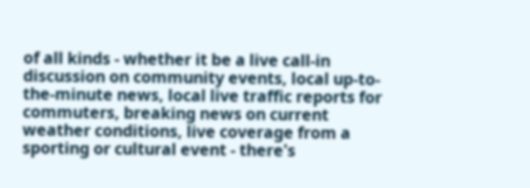of all kinds - whether it be a live call-in discussion on community events, local up-to-the-minute news, local live traffic reports for commuters, breaking news on current weather conditions, live coverage from a sporting or cultural event - there's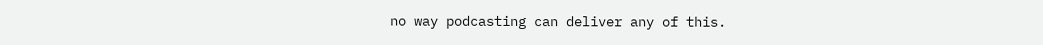no way podcasting can deliver any of this.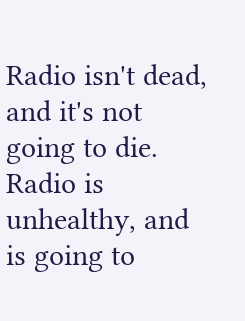Radio isn't dead, and it's not going to die. Radio is unhealthy, and is going to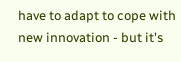have to adapt to cope with new innovation - but it's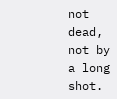not dead, not by a long shot.